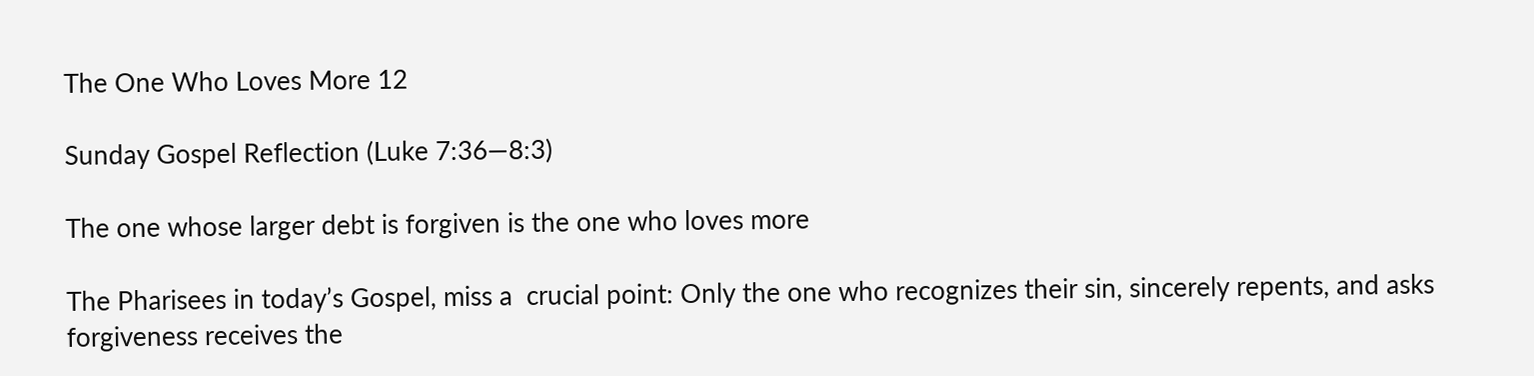The One Who Loves More 12

Sunday Gospel Reflection (Luke 7:36—8:3)

The one whose larger debt is forgiven is the one who loves more

The Pharisees in today’s Gospel, miss a  crucial point: Only the one who recognizes their sin, sincerely repents, and asks forgiveness receives the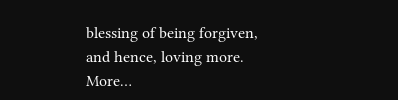blessing of being forgiven, and hence, loving more. More…